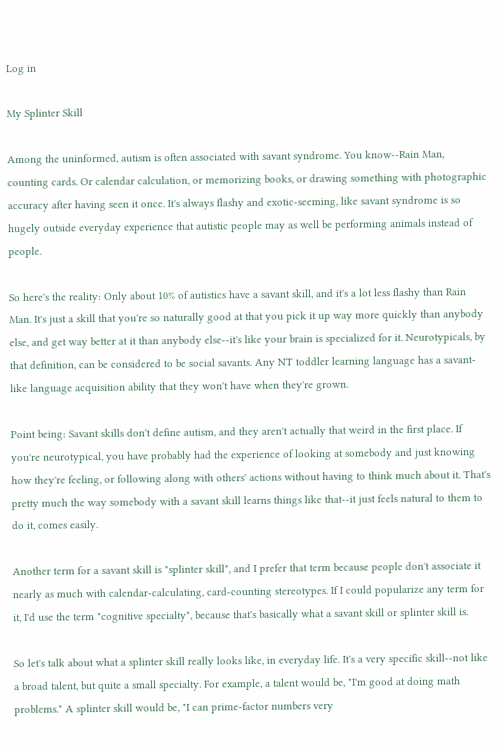Log in

My Splinter Skill

Among the uninformed, autism is often associated with savant syndrome. You know--Rain Man, counting cards. Or calendar calculation, or memorizing books, or drawing something with photographic accuracy after having seen it once. It's always flashy and exotic-seeming, like savant syndrome is so hugely outside everyday experience that autistic people may as well be performing animals instead of people.

So here's the reality: Only about 10% of autistics have a savant skill, and it's a lot less flashy than Rain Man. It's just a skill that you're so naturally good at that you pick it up way more quickly than anybody else, and get way better at it than anybody else--it's like your brain is specialized for it. Neurotypicals, by that definition, can be considered to be social savants. Any NT toddler learning language has a savant-like language acquisition ability that they won't have when they're grown.

Point being: Savant skills don't define autism, and they aren't actually that weird in the first place. If you're neurotypical, you have probably had the experience of looking at somebody and just knowing how they're feeling, or following along with others' actions without having to think much about it. That's pretty much the way somebody with a savant skill learns things like that--it just feels natural to them to do it, comes easily.

Another term for a savant skill is "splinter skill", and I prefer that term because people don't associate it nearly as much with calendar-calculating, card-counting stereotypes. If I could popularize any term for it, I'd use the term "cognitive specialty", because that's basically what a savant skill or splinter skill is.

So let's talk about what a splinter skill really looks like, in everyday life. It's a very specific skill--not like a broad talent, but quite a small specialty. For example, a talent would be, "I'm good at doing math problems." A splinter skill would be, "I can prime-factor numbers very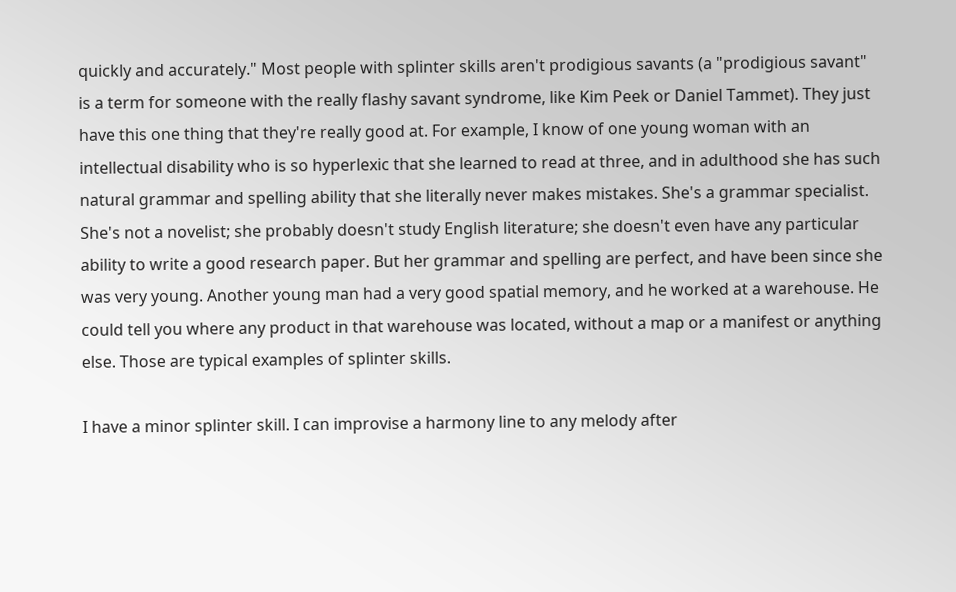quickly and accurately." Most people with splinter skills aren't prodigious savants (a "prodigious savant" is a term for someone with the really flashy savant syndrome, like Kim Peek or Daniel Tammet). They just have this one thing that they're really good at. For example, I know of one young woman with an intellectual disability who is so hyperlexic that she learned to read at three, and in adulthood she has such natural grammar and spelling ability that she literally never makes mistakes. She's a grammar specialist. She's not a novelist; she probably doesn't study English literature; she doesn't even have any particular ability to write a good research paper. But her grammar and spelling are perfect, and have been since she was very young. Another young man had a very good spatial memory, and he worked at a warehouse. He could tell you where any product in that warehouse was located, without a map or a manifest or anything else. Those are typical examples of splinter skills.

I have a minor splinter skill. I can improvise a harmony line to any melody after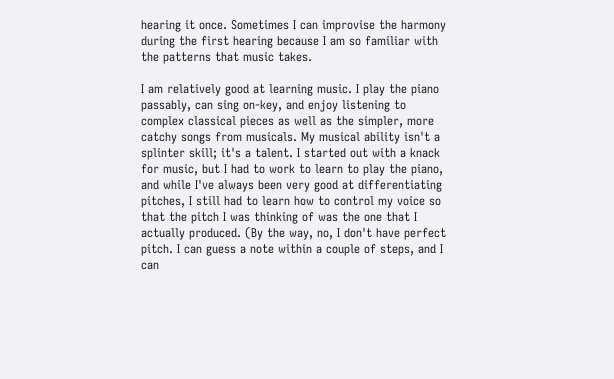hearing it once. Sometimes I can improvise the harmony during the first hearing because I am so familiar with the patterns that music takes.

I am relatively good at learning music. I play the piano passably, can sing on-key, and enjoy listening to complex classical pieces as well as the simpler, more catchy songs from musicals. My musical ability isn't a splinter skill; it's a talent. I started out with a knack for music, but I had to work to learn to play the piano, and while I've always been very good at differentiating pitches, I still had to learn how to control my voice so that the pitch I was thinking of was the one that I actually produced. (By the way, no, I don't have perfect pitch. I can guess a note within a couple of steps, and I can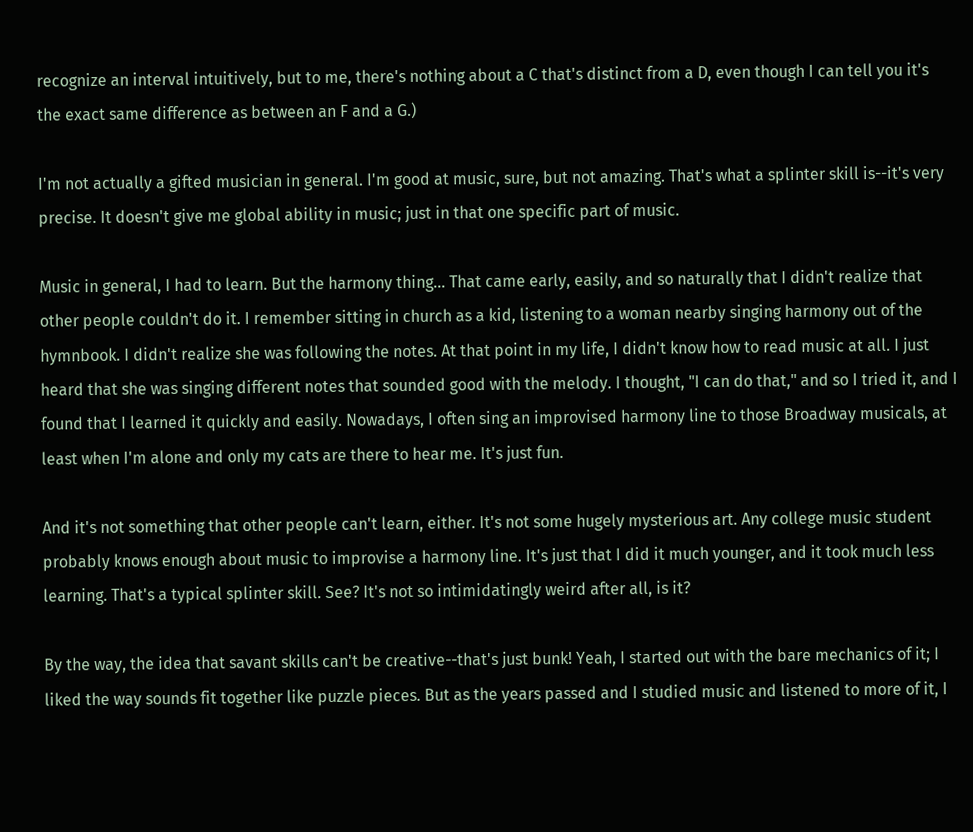recognize an interval intuitively, but to me, there's nothing about a C that's distinct from a D, even though I can tell you it's the exact same difference as between an F and a G.)

I'm not actually a gifted musician in general. I'm good at music, sure, but not amazing. That's what a splinter skill is--it's very precise. It doesn't give me global ability in music; just in that one specific part of music.

Music in general, I had to learn. But the harmony thing... That came early, easily, and so naturally that I didn't realize that other people couldn't do it. I remember sitting in church as a kid, listening to a woman nearby singing harmony out of the hymnbook. I didn't realize she was following the notes. At that point in my life, I didn't know how to read music at all. I just heard that she was singing different notes that sounded good with the melody. I thought, "I can do that," and so I tried it, and I found that I learned it quickly and easily. Nowadays, I often sing an improvised harmony line to those Broadway musicals, at least when I'm alone and only my cats are there to hear me. It's just fun.

And it's not something that other people can't learn, either. It's not some hugely mysterious art. Any college music student probably knows enough about music to improvise a harmony line. It's just that I did it much younger, and it took much less learning. That's a typical splinter skill. See? It's not so intimidatingly weird after all, is it?

By the way, the idea that savant skills can't be creative--that's just bunk! Yeah, I started out with the bare mechanics of it; I liked the way sounds fit together like puzzle pieces. But as the years passed and I studied music and listened to more of it, I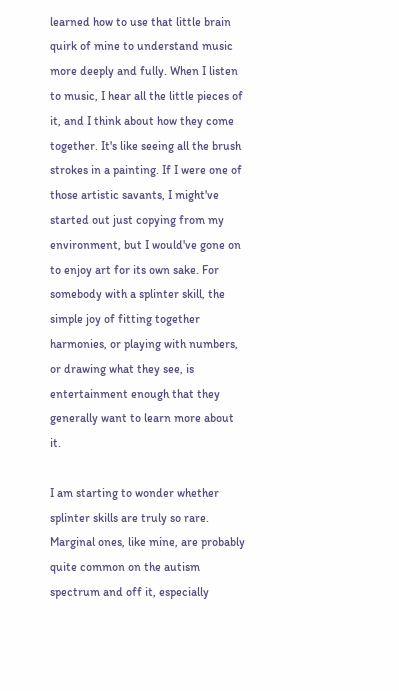learned how to use that little brain quirk of mine to understand music more deeply and fully. When I listen to music, I hear all the little pieces of it, and I think about how they come together. It's like seeing all the brush strokes in a painting. If I were one of those artistic savants, I might've started out just copying from my environment, but I would've gone on to enjoy art for its own sake. For somebody with a splinter skill, the simple joy of fitting together harmonies, or playing with numbers, or drawing what they see, is entertainment enough that they generally want to learn more about it.

I am starting to wonder whether splinter skills are truly so rare. Marginal ones, like mine, are probably quite common on the autism spectrum and off it, especially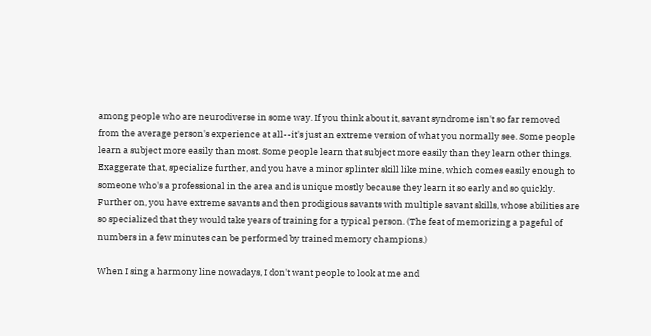among people who are neurodiverse in some way. If you think about it, savant syndrome isn't so far removed from the average person's experience at all--it's just an extreme version of what you normally see. Some people learn a subject more easily than most. Some people learn that subject more easily than they learn other things. Exaggerate that, specialize further, and you have a minor splinter skill like mine, which comes easily enough to someone who's a professional in the area and is unique mostly because they learn it so early and so quickly. Further on, you have extreme savants and then prodigious savants with multiple savant skills, whose abilities are so specialized that they would take years of training for a typical person. (The feat of memorizing a pageful of numbers in a few minutes can be performed by trained memory champions.)

When I sing a harmony line nowadays, I don't want people to look at me and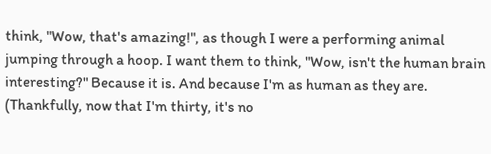think, "Wow, that's amazing!", as though I were a performing animal jumping through a hoop. I want them to think, "Wow, isn't the human brain interesting?" Because it is. And because I'm as human as they are. (Thankfully, now that I'm thirty, it's no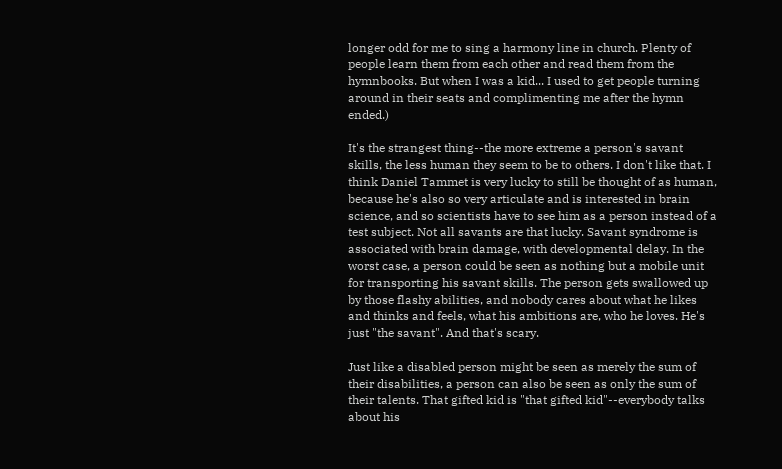longer odd for me to sing a harmony line in church. Plenty of people learn them from each other and read them from the hymnbooks. But when I was a kid... I used to get people turning around in their seats and complimenting me after the hymn ended.)

It's the strangest thing--the more extreme a person's savant skills, the less human they seem to be to others. I don't like that. I think Daniel Tammet is very lucky to still be thought of as human, because he's also so very articulate and is interested in brain science, and so scientists have to see him as a person instead of a test subject. Not all savants are that lucky. Savant syndrome is associated with brain damage, with developmental delay. In the worst case, a person could be seen as nothing but a mobile unit for transporting his savant skills. The person gets swallowed up by those flashy abilities, and nobody cares about what he likes and thinks and feels, what his ambitions are, who he loves. He's just "the savant". And that's scary.

Just like a disabled person might be seen as merely the sum of their disabilities, a person can also be seen as only the sum of their talents. That gifted kid is "that gifted kid"--everybody talks about his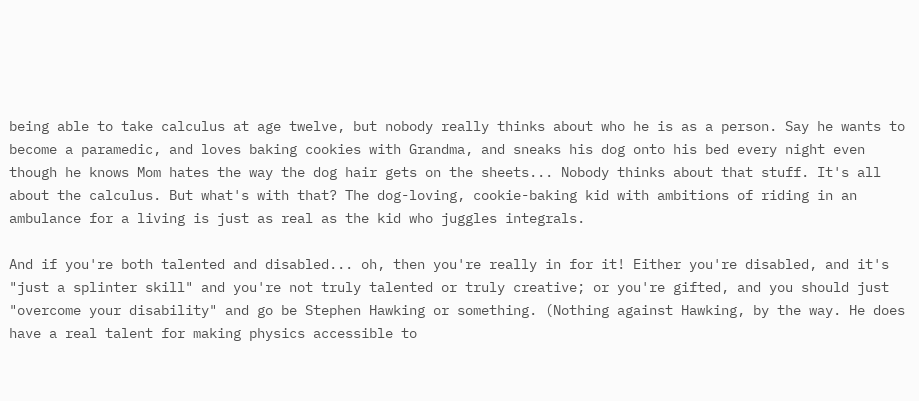being able to take calculus at age twelve, but nobody really thinks about who he is as a person. Say he wants to become a paramedic, and loves baking cookies with Grandma, and sneaks his dog onto his bed every night even though he knows Mom hates the way the dog hair gets on the sheets... Nobody thinks about that stuff. It's all about the calculus. But what's with that? The dog-loving, cookie-baking kid with ambitions of riding in an ambulance for a living is just as real as the kid who juggles integrals.

And if you're both talented and disabled... oh, then you're really in for it! Either you're disabled, and it's "just a splinter skill" and you're not truly talented or truly creative; or you're gifted, and you should just "overcome your disability" and go be Stephen Hawking or something. (Nothing against Hawking, by the way. He does have a real talent for making physics accessible to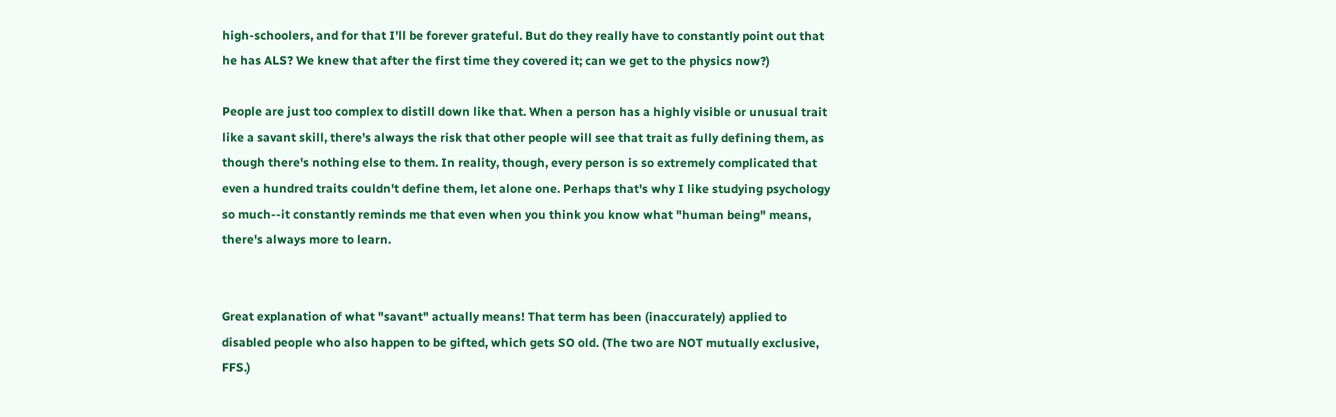high-schoolers, and for that I'll be forever grateful. But do they really have to constantly point out that he has ALS? We knew that after the first time they covered it; can we get to the physics now?)

People are just too complex to distill down like that. When a person has a highly visible or unusual trait like a savant skill, there's always the risk that other people will see that trait as fully defining them, as though there's nothing else to them. In reality, though, every person is so extremely complicated that even a hundred traits couldn't define them, let alone one. Perhaps that's why I like studying psychology so much--it constantly reminds me that even when you think you know what "human being" means, there's always more to learn.


Great explanation of what "savant" actually means! That term has been (inaccurately) applied to disabled people who also happen to be gifted, which gets SO old. (The two are NOT mutually exclusive, FFS.)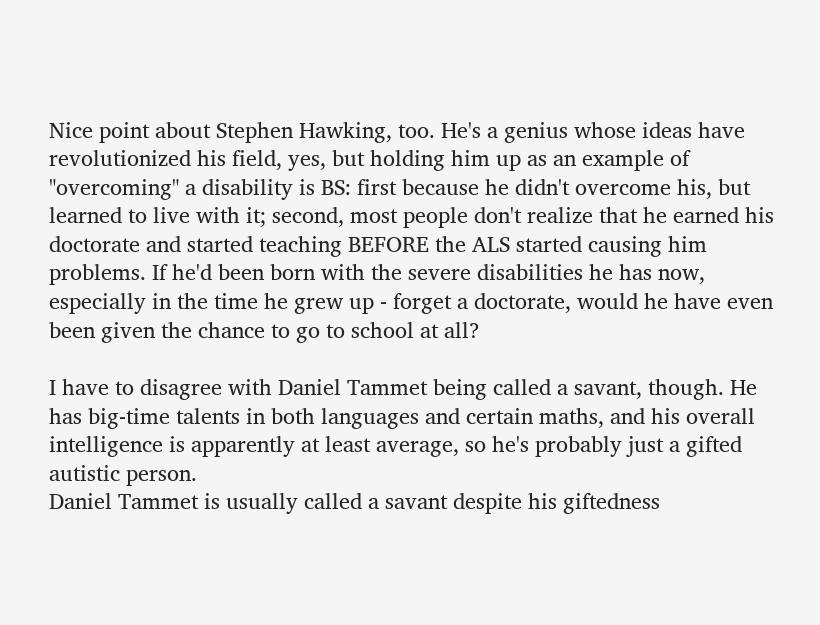Nice point about Stephen Hawking, too. He's a genius whose ideas have revolutionized his field, yes, but holding him up as an example of "overcoming" a disability is BS: first because he didn't overcome his, but learned to live with it; second, most people don't realize that he earned his doctorate and started teaching BEFORE the ALS started causing him problems. If he'd been born with the severe disabilities he has now, especially in the time he grew up - forget a doctorate, would he have even been given the chance to go to school at all?

I have to disagree with Daniel Tammet being called a savant, though. He has big-time talents in both languages and certain maths, and his overall intelligence is apparently at least average, so he's probably just a gifted autistic person.
Daniel Tammet is usually called a savant despite his giftedness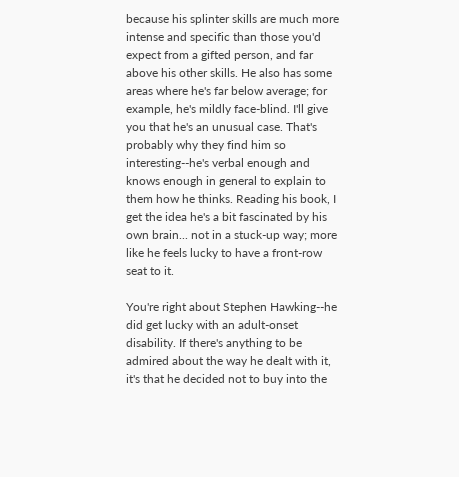because his splinter skills are much more intense and specific than those you'd expect from a gifted person, and far above his other skills. He also has some areas where he's far below average; for example, he's mildly face-blind. I'll give you that he's an unusual case. That's probably why they find him so interesting--he's verbal enough and knows enough in general to explain to them how he thinks. Reading his book, I get the idea he's a bit fascinated by his own brain... not in a stuck-up way; more like he feels lucky to have a front-row seat to it.

You're right about Stephen Hawking--he did get lucky with an adult-onset disability. If there's anything to be admired about the way he dealt with it, it's that he decided not to buy into the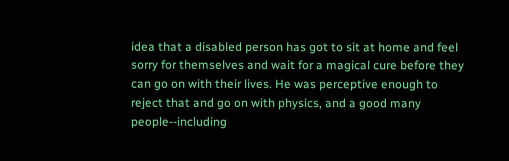idea that a disabled person has got to sit at home and feel sorry for themselves and wait for a magical cure before they can go on with their lives. He was perceptive enough to reject that and go on with physics, and a good many people--including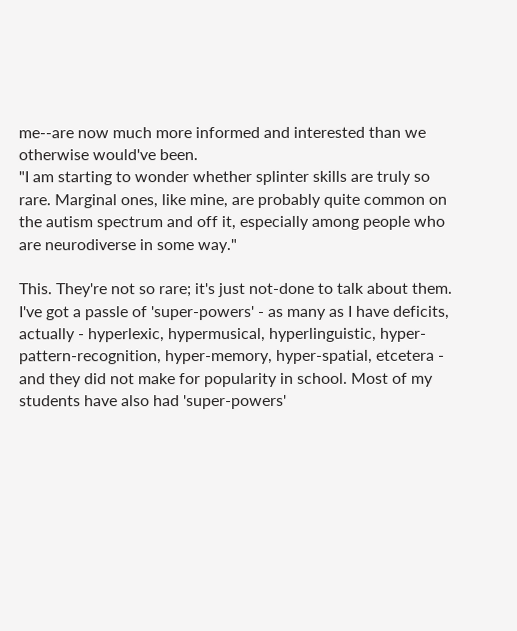me--are now much more informed and interested than we otherwise would've been.
"I am starting to wonder whether splinter skills are truly so rare. Marginal ones, like mine, are probably quite common on the autism spectrum and off it, especially among people who are neurodiverse in some way."

This. They're not so rare; it's just not-done to talk about them. I've got a passle of 'super-powers' - as many as I have deficits, actually - hyperlexic, hypermusical, hyperlinguistic, hyper-pattern-recognition, hyper-memory, hyper-spatial, etcetera - and they did not make for popularity in school. Most of my students have also had 'super-powers'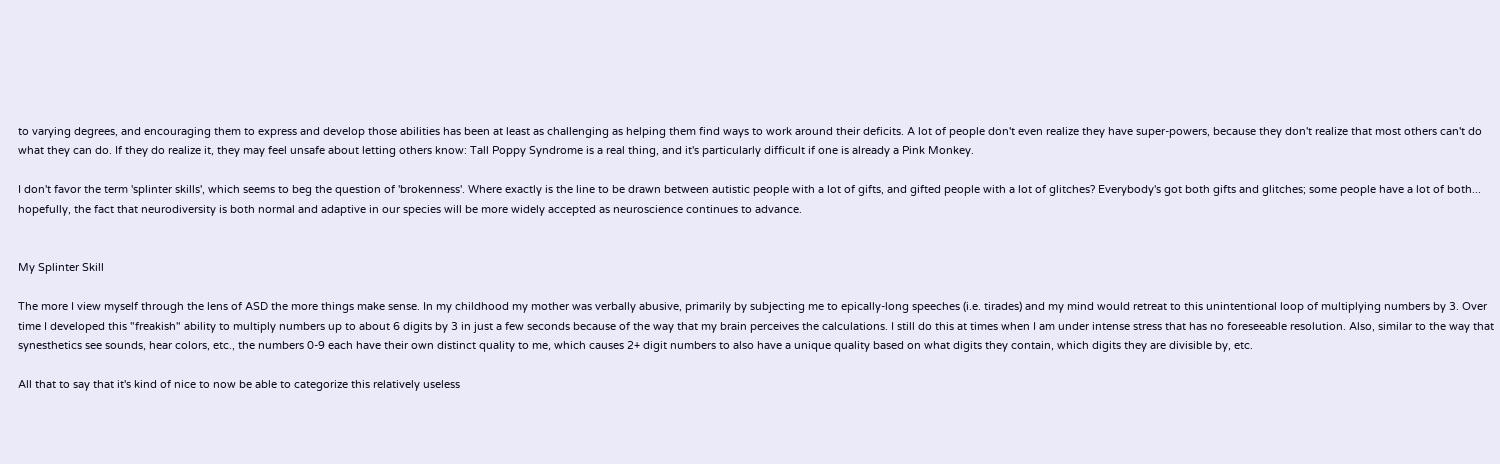to varying degrees, and encouraging them to express and develop those abilities has been at least as challenging as helping them find ways to work around their deficits. A lot of people don't even realize they have super-powers, because they don't realize that most others can't do what they can do. If they do realize it, they may feel unsafe about letting others know: Tall Poppy Syndrome is a real thing, and it's particularly difficult if one is already a Pink Monkey.

I don't favor the term 'splinter skills', which seems to beg the question of 'brokenness'. Where exactly is the line to be drawn between autistic people with a lot of gifts, and gifted people with a lot of glitches? Everybody's got both gifts and glitches; some people have a lot of both... hopefully, the fact that neurodiversity is both normal and adaptive in our species will be more widely accepted as neuroscience continues to advance.


My Splinter Skill

The more I view myself through the lens of ASD the more things make sense. In my childhood my mother was verbally abusive, primarily by subjecting me to epically-long speeches (i.e. tirades) and my mind would retreat to this unintentional loop of multiplying numbers by 3. Over time I developed this "freakish" ability to multiply numbers up to about 6 digits by 3 in just a few seconds because of the way that my brain perceives the calculations. I still do this at times when I am under intense stress that has no foreseeable resolution. Also, similar to the way that synesthetics see sounds, hear colors, etc., the numbers 0-9 each have their own distinct quality to me, which causes 2+ digit numbers to also have a unique quality based on what digits they contain, which digits they are divisible by, etc.

All that to say that it's kind of nice to now be able to categorize this relatively useless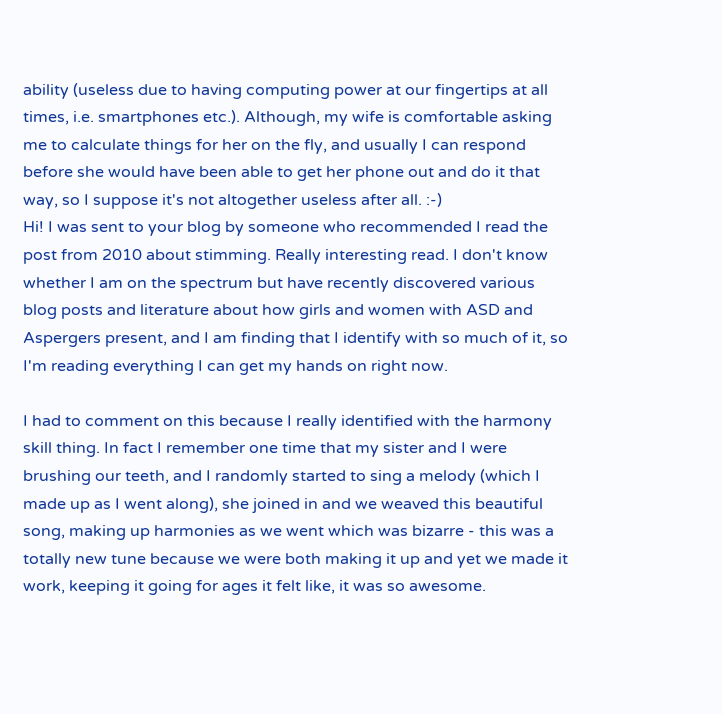ability (useless due to having computing power at our fingertips at all times, i.e. smartphones etc.). Although, my wife is comfortable asking me to calculate things for her on the fly, and usually I can respond before she would have been able to get her phone out and do it that way, so I suppose it's not altogether useless after all. :-)
Hi! I was sent to your blog by someone who recommended I read the post from 2010 about stimming. Really interesting read. I don't know whether I am on the spectrum but have recently discovered various blog posts and literature about how girls and women with ASD and Aspergers present, and I am finding that I identify with so much of it, so I'm reading everything I can get my hands on right now.

I had to comment on this because I really identified with the harmony skill thing. In fact I remember one time that my sister and I were brushing our teeth, and I randomly started to sing a melody (which I made up as I went along), she joined in and we weaved this beautiful song, making up harmonies as we went which was bizarre - this was a totally new tune because we were both making it up and yet we made it work, keeping it going for ages it felt like, it was so awesome.